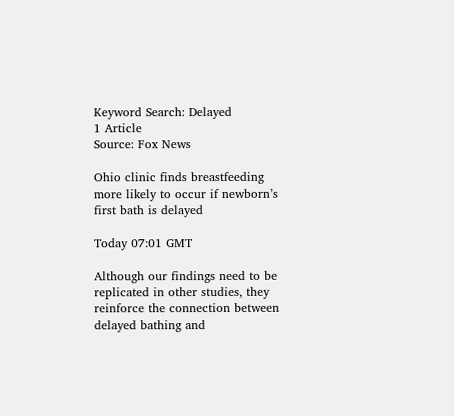Keyword Search: Delayed
1 Article
Source: Fox News

Ohio clinic finds breastfeeding more likely to occur if newborn’s first bath is delayed

Today 07:01 GMT

Although our findings need to be replicated in other studies, they reinforce the connection between delayed bathing and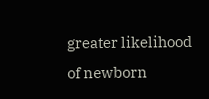greater likelihood of newborn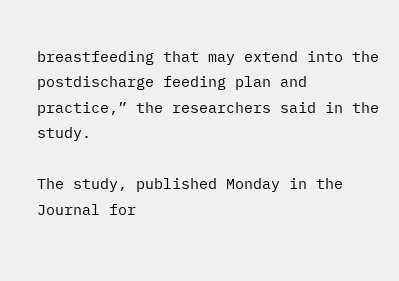breastfeeding that may extend into the postdischarge feeding plan and practice,” the researchers said in the study.

The study, published Monday in the Journal for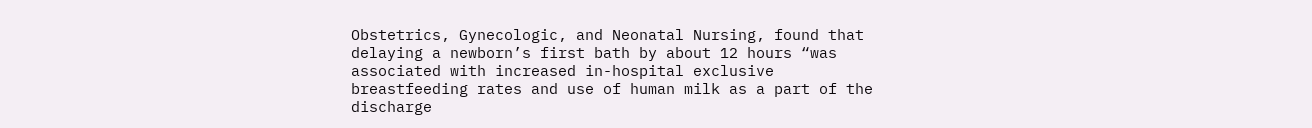Obstetrics, Gynecologic, and Neonatal Nursing, found that delaying a newborn’s first bath by about 12 hours “was associated with increased in-hospital exclusive breastfeeding rates and use of human milk as a part of the discharge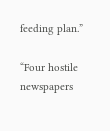feeding plan.”

“Four hostile newspapers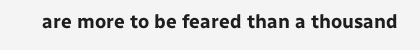are more to be feared than a thousand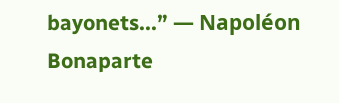bayonets...” ― Napoléon Bonaparte